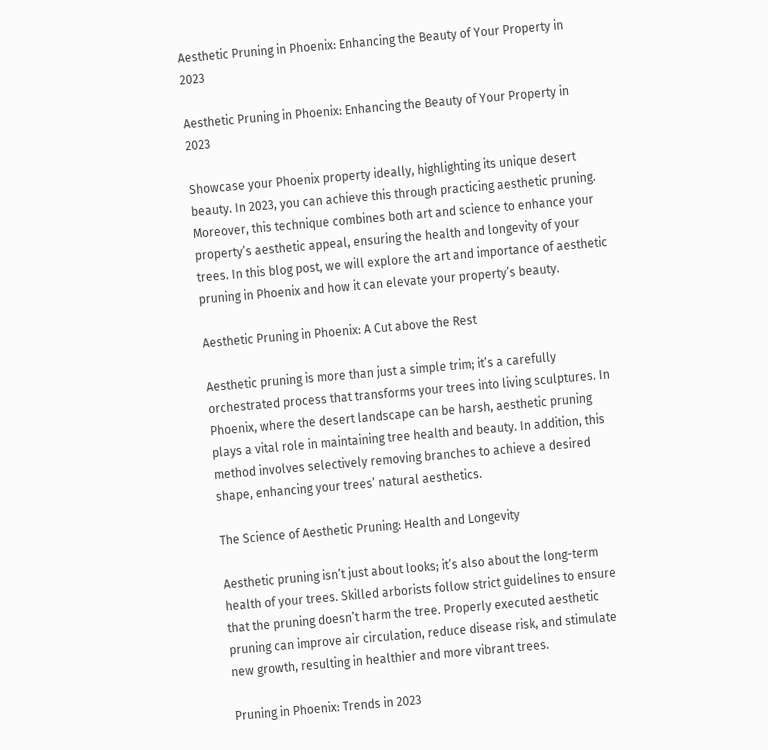Aesthetic Pruning in Phoenix: Enhancing the Beauty of Your Property in 2023

Aesthetic Pruning in Phoenix: Enhancing the Beauty of Your Property in 2023

Showcase your Phoenix property ideally, highlighting its unique desert beauty. In 2023, you can achieve this through practicing aesthetic pruning. Moreover, this technique combines both art and science to enhance your property’s aesthetic appeal, ensuring the health and longevity of your trees. In this blog post, we will explore the art and importance of aesthetic pruning in Phoenix and how it can elevate your property’s beauty.

Aesthetic Pruning in Phoenix: A Cut above the Rest

Aesthetic pruning is more than just a simple trim; it’s a carefully orchestrated process that transforms your trees into living sculptures. In Phoenix, where the desert landscape can be harsh, aesthetic pruning plays a vital role in maintaining tree health and beauty. In addition, this method involves selectively removing branches to achieve a desired shape, enhancing your trees’ natural aesthetics.

The Science of Aesthetic Pruning: Health and Longevity

Aesthetic pruning isn’t just about looks; it’s also about the long-term health of your trees. Skilled arborists follow strict guidelines to ensure that the pruning doesn’t harm the tree. Properly executed aesthetic pruning can improve air circulation, reduce disease risk, and stimulate new growth, resulting in healthier and more vibrant trees.

Pruning in Phoenix: Trends in 2023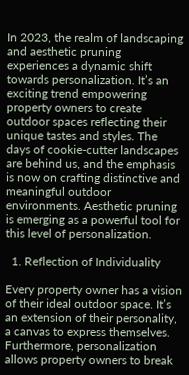In 2023, the realm of landscaping and aesthetic pruning experiences a dynamic shift towards personalization. It’s an exciting trend empowering property owners to create outdoor spaces reflecting their unique tastes and styles. The days of cookie-cutter landscapes are behind us, and the emphasis is now on crafting distinctive and meaningful outdoor environments. Aesthetic pruning is emerging as a powerful tool for this level of personalization.

  1. Reflection of Individuality

Every property owner has a vision of their ideal outdoor space. It’s an extension of their personality, a canvas to express themselves. Furthermore, personalization allows property owners to break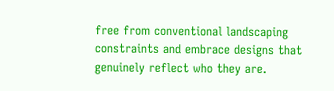free from conventional landscaping constraints and embrace designs that genuinely reflect who they are.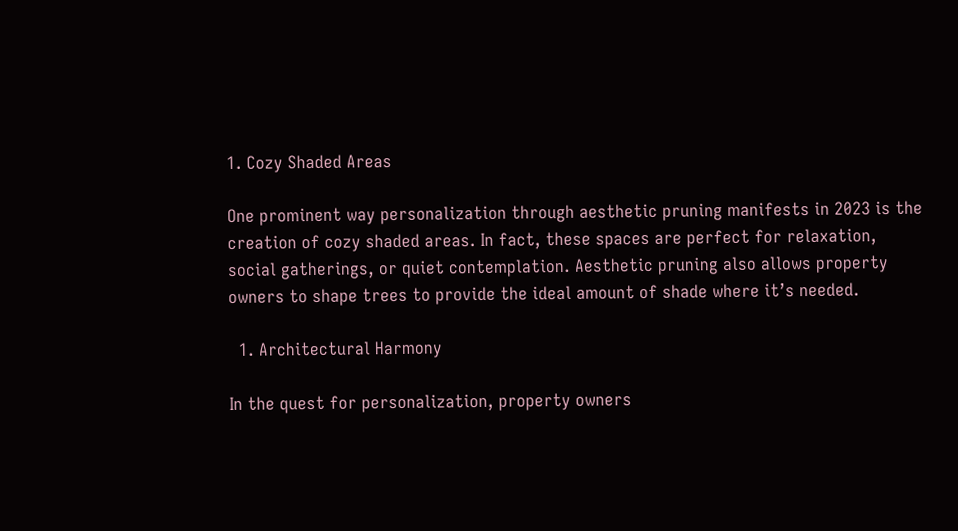1. Cozy Shaded Areas

One prominent way personalization through aesthetic pruning manifests in 2023 is the creation of cozy shaded areas. In fact, these spaces are perfect for relaxation, social gatherings, or quiet contemplation. Aesthetic pruning also allows property owners to shape trees to provide the ideal amount of shade where it’s needed.

  1. Architectural Harmony

In the quest for personalization, property owners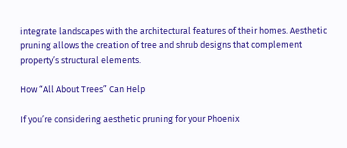integrate landscapes with the architectural features of their homes. Aesthetic pruning allows the creation of tree and shrub designs that complement property’s structural elements.

How “All About Trees” Can Help

If you’re considering aesthetic pruning for your Phoenix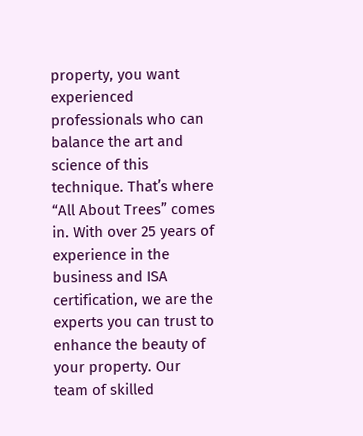property, you want experienced professionals who can balance the art and science of this technique. That’s where “All About Trees” comes in. With over 25 years of experience in the business and ISA certification, we are the experts you can trust to enhance the beauty of your property. Our team of skilled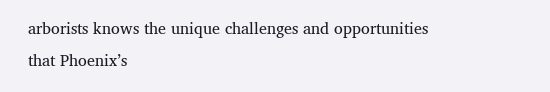arborists knows the unique challenges and opportunities that Phoenix’s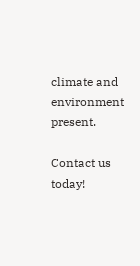climate and environment present.

Contact us today!